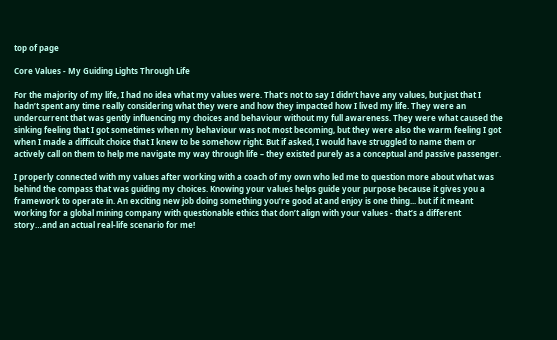top of page

Core Values - My Guiding Lights Through Life

For the majority of my life, I had no idea what my values were. That’s not to say I didn’t have any values, but just that I hadn’t spent any time really considering what they were and how they impacted how I lived my life. They were an undercurrent that was gently influencing my choices and behaviour without my full awareness. They were what caused the sinking feeling that I got sometimes when my behaviour was not most becoming, but they were also the warm feeling I got when I made a difficult choice that I knew to be somehow right. But if asked, I would have struggled to name them or actively call on them to help me navigate my way through life – they existed purely as a conceptual and passive passenger.

I properly connected with my values after working with a coach of my own who led me to question more about what was behind the compass that was guiding my choices. Knowing your values helps guide your purpose because it gives you a framework to operate in. An exciting new job doing something you’re good at and enjoy is one thing... but if it meant working for a global mining company with questionable ethics that don’t align with your values - that’s a different story…and an actual real-life scenario for me!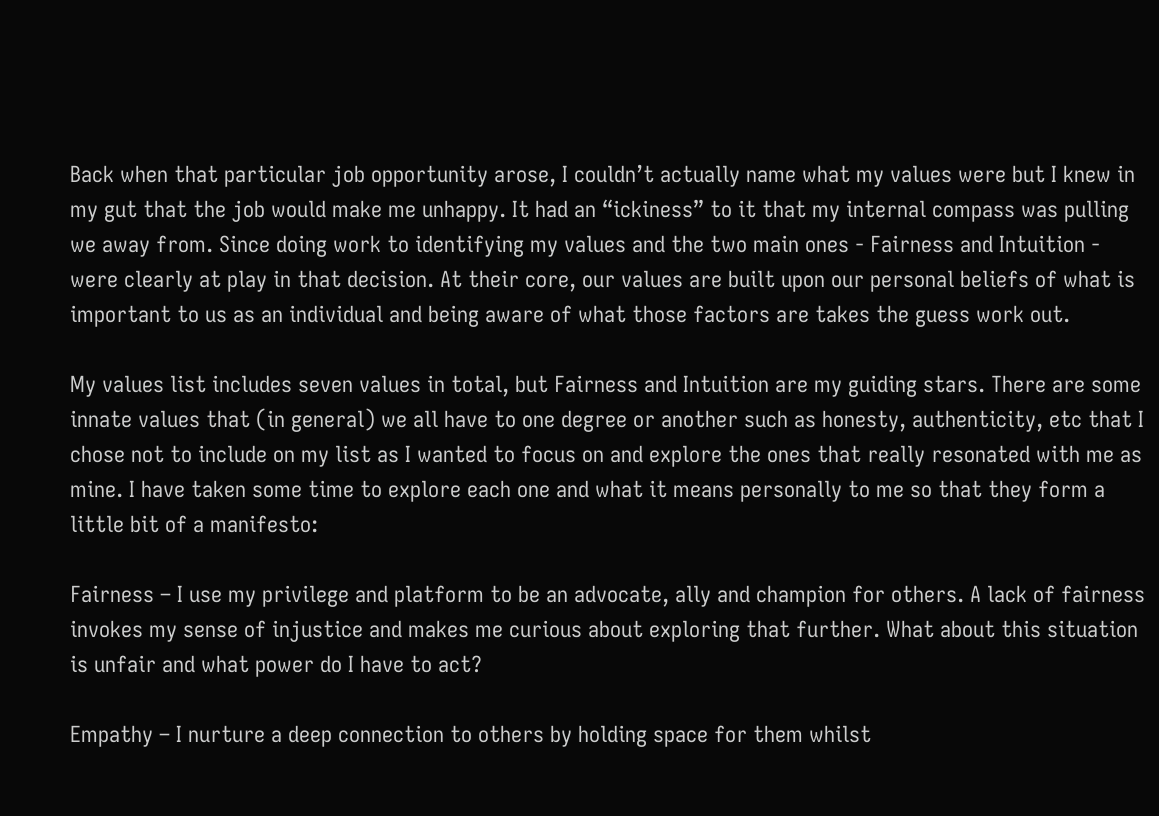Back when that particular job opportunity arose, I couldn’t actually name what my values were but I knew in my gut that the job would make me unhappy. It had an “ickiness” to it that my internal compass was pulling we away from. Since doing work to identifying my values and the two main ones - Fairness and Intuition - were clearly at play in that decision. At their core, our values are built upon our personal beliefs of what is important to us as an individual and being aware of what those factors are takes the guess work out.

My values list includes seven values in total, but Fairness and Intuition are my guiding stars. There are some innate values that (in general) we all have to one degree or another such as honesty, authenticity, etc that I chose not to include on my list as I wanted to focus on and explore the ones that really resonated with me as mine. I have taken some time to explore each one and what it means personally to me so that they form a little bit of a manifesto:

Fairness – I use my privilege and platform to be an advocate, ally and champion for others. A lack of fairness invokes my sense of injustice and makes me curious about exploring that further. What about this situation is unfair and what power do I have to act?

Empathy – I nurture a deep connection to others by holding space for them whilst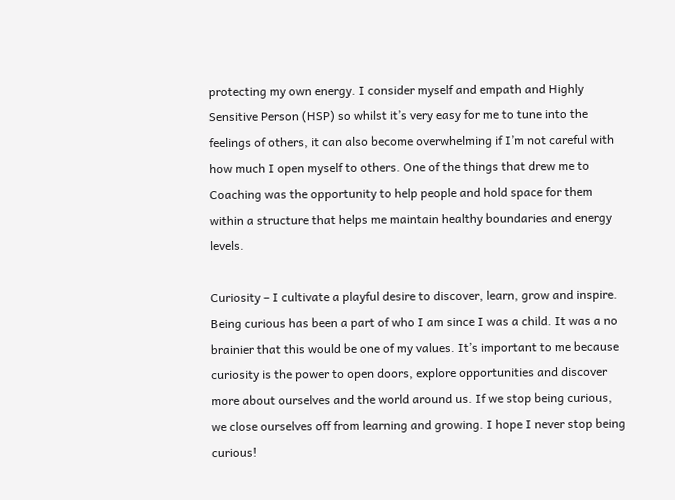protecting my own energy. I consider myself and empath and Highly Sensitive Person (HSP) so whilst it’s very easy for me to tune into the feelings of others, it can also become overwhelming if I’m not careful with how much I open myself to others. One of the things that drew me to Coaching was the opportunity to help people and hold space for them within a structure that helps me maintain healthy boundaries and energy levels.

Curiosity – I cultivate a playful desire to discover, learn, grow and inspire. Being curious has been a part of who I am since I was a child. It was a no brainier that this would be one of my values. It’s important to me because curiosity is the power to open doors, explore opportunities and discover more about ourselves and the world around us. If we stop being curious, we close ourselves off from learning and growing. I hope I never stop being curious!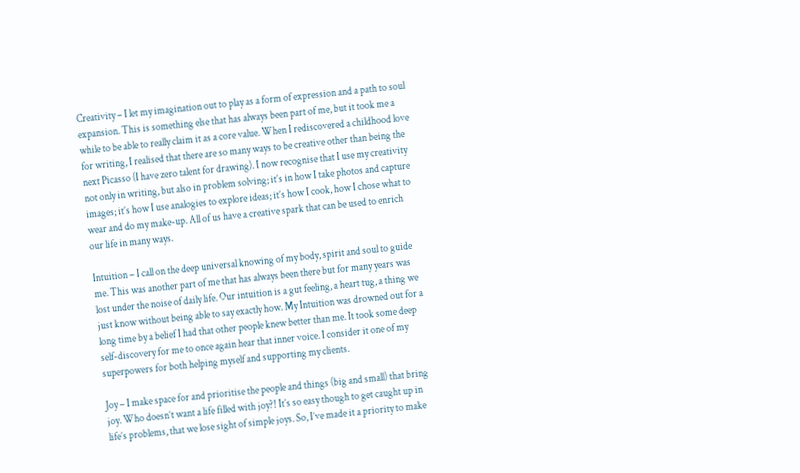Creativity – I let my imagination out to play as a form of expression and a path to soul expansion. This is something else that has always been part of me, but it took me a while to be able to really claim it as a core value. When I rediscovered a childhood love for writing, I realised that there are so many ways to be creative other than being the next Picasso (I have zero talent for drawing). I now recognise that I use my creativity not only in writing, but also in problem solving; it’s in how I take photos and capture images; it’s how I use analogies to explore ideas; it’s how I cook, how I chose what to wear and do my make-up. All of us have a creative spark that can be used to enrich our life in many ways.

Intuition – I call on the deep universal knowing of my body, spirit and soul to guide me. This was another part of me that has always been there but for many years was lost under the noise of daily life. Our intuition is a gut feeling, a heart tug, a thing we just know without being able to say exactly how. My Intuition was drowned out for a long time by a belief I had that other people knew better than me. It took some deep self-discovery for me to once again hear that inner voice. I consider it one of my superpowers for both helping myself and supporting my clients.

Joy – I make space for and prioritise the people and things (big and small) that bring joy. Who doesn’t want a life filled with joy?! It’s so easy though to get caught up in life’s problems, that we lose sight of simple joys. So, I’ve made it a priority to make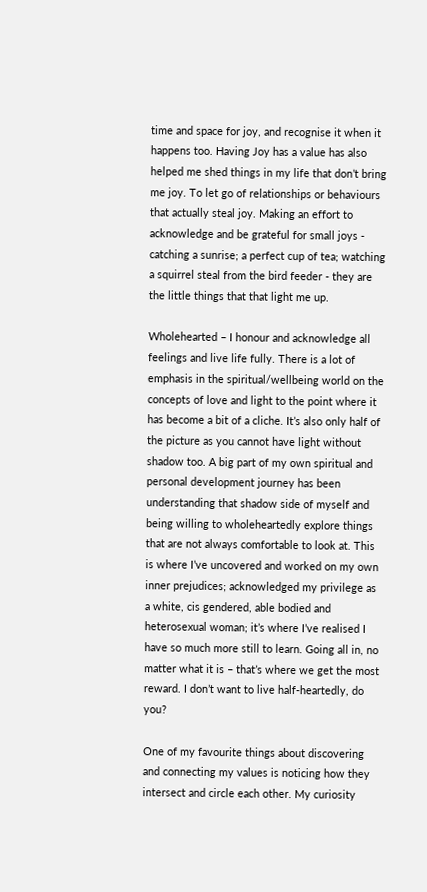time and space for joy, and recognise it when it happens too. Having Joy has a value has also helped me shed things in my life that don’t bring me joy. To let go of relationships or behaviours that actually steal joy. Making an effort to acknowledge and be grateful for small joys - catching a sunrise; a perfect cup of tea; watching a squirrel steal from the bird feeder - they are the little things that that light me up.

Wholehearted – I honour and acknowledge all feelings and live life fully. There is a lot of emphasis in the spiritual/wellbeing world on the concepts of love and light to the point where it has become a bit of a cliche. It’s also only half of the picture as you cannot have light without shadow too. A big part of my own spiritual and personal development journey has been understanding that shadow side of myself and being willing to wholeheartedly explore things that are not always comfortable to look at. This is where I’ve uncovered and worked on my own inner prejudices; acknowledged my privilege as a white, cis gendered, able bodied and heterosexual woman; it’s where I’ve realised I have so much more still to learn. Going all in, no matter what it is – that’s where we get the most reward. I don’t want to live half-heartedly, do you?

One of my favourite things about discovering and connecting my values is noticing how they intersect and circle each other. My curiosity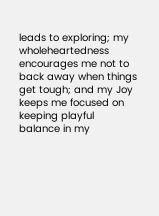leads to exploring; my wholeheartedness encourages me not to back away when things get tough; and my Joy keeps me focused on keeping playful balance in my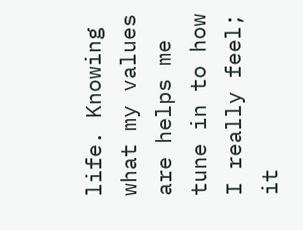life. Knowing what my values are helps me tune in to how I really feel; it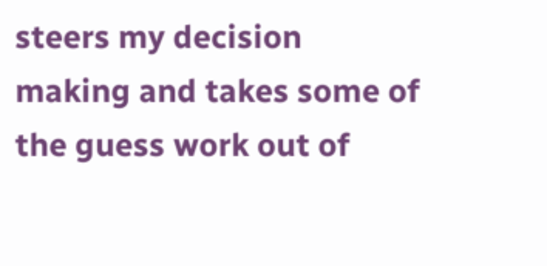steers my decision making and takes some of the guess work out of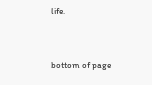life.


bottom of page